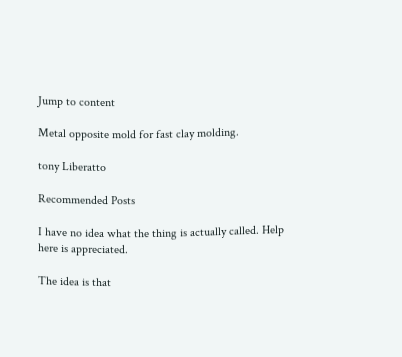Jump to content

Metal opposite mold for fast clay molding.

tony Liberatto

Recommended Posts

I have no idea what the thing is actually called. Help here is appreciated.

The idea is that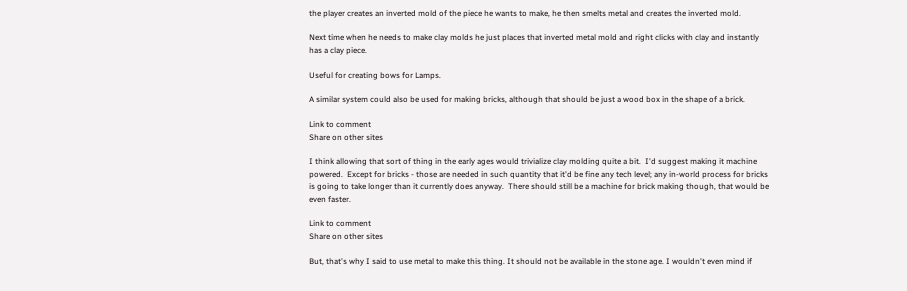the player creates an inverted mold of the piece he wants to make, he then smelts metal and creates the inverted mold.

Next time when he needs to make clay molds he just places that inverted metal mold and right clicks with clay and instantly has a clay piece.

Useful for creating bows for Lamps.

A similar system could also be used for making bricks, although that should be just a wood box in the shape of a brick.

Link to comment
Share on other sites

I think allowing that sort of thing in the early ages would trivialize clay molding quite a bit.  I'd suggest making it machine powered.  Except for bricks - those are needed in such quantity that it'd be fine any tech level; any in-world process for bricks is going to take longer than it currently does anyway.  There should still be a machine for brick making though, that would be even faster.

Link to comment
Share on other sites

But, that's why I said to use metal to make this thing. It should not be available in the stone age. I wouldn't even mind if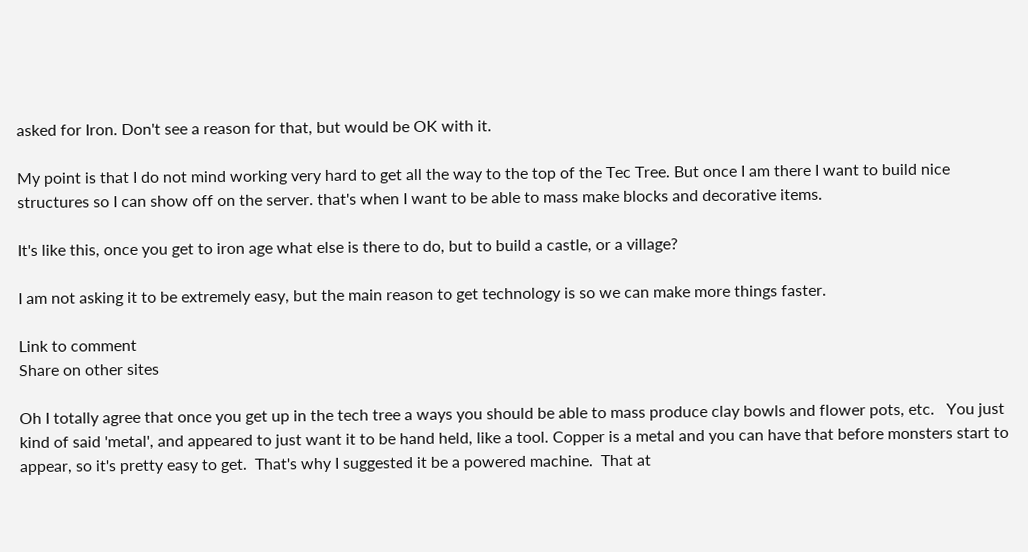asked for Iron. Don't see a reason for that, but would be OK with it.

My point is that I do not mind working very hard to get all the way to the top of the Tec Tree. But once I am there I want to build nice structures so I can show off on the server. that's when I want to be able to mass make blocks and decorative items.

It's like this, once you get to iron age what else is there to do, but to build a castle, or a village?

I am not asking it to be extremely easy, but the main reason to get technology is so we can make more things faster.

Link to comment
Share on other sites

Oh I totally agree that once you get up in the tech tree a ways you should be able to mass produce clay bowls and flower pots, etc.   You just kind of said 'metal', and appeared to just want it to be hand held, like a tool. Copper is a metal and you can have that before monsters start to appear, so it's pretty easy to get.  That's why I suggested it be a powered machine.  That at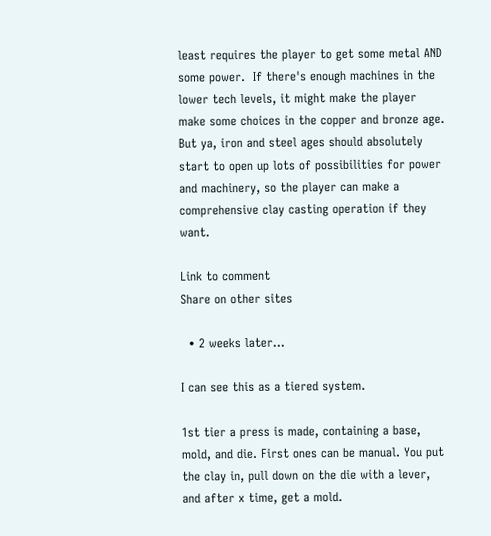least requires the player to get some metal AND some power.  If there's enough machines in the lower tech levels, it might make the player make some choices in the copper and bronze age.  But ya, iron and steel ages should absolutely start to open up lots of possibilities for power and machinery, so the player can make a comprehensive clay casting operation if they want.

Link to comment
Share on other sites

  • 2 weeks later...

I can see this as a tiered system.

1st tier a press is made, containing a base, mold, and die. First ones can be manual. You put the clay in, pull down on the die with a lever, and after x time, get a mold.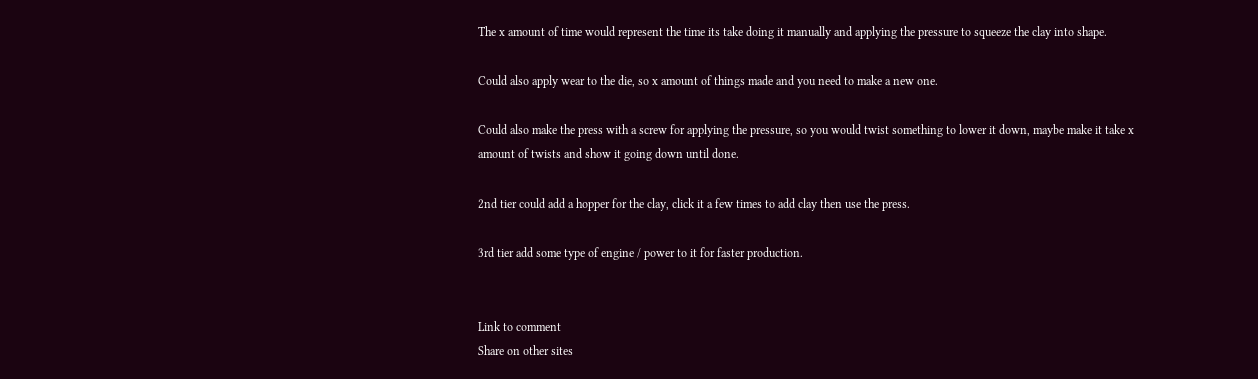The x amount of time would represent the time its take doing it manually and applying the pressure to squeeze the clay into shape.

Could also apply wear to the die, so x amount of things made and you need to make a new one.

Could also make the press with a screw for applying the pressure, so you would twist something to lower it down, maybe make it take x amount of twists and show it going down until done.

2nd tier could add a hopper for the clay, click it a few times to add clay then use the press.

3rd tier add some type of engine / power to it for faster production.


Link to comment
Share on other sites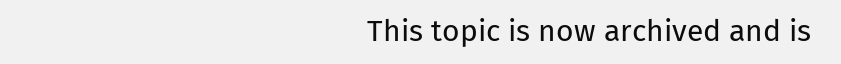This topic is now archived and is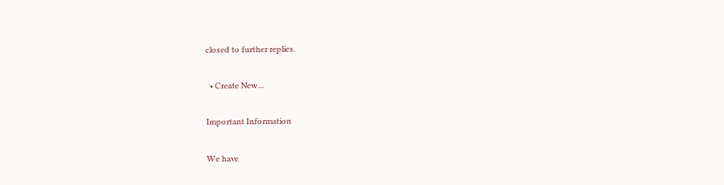closed to further replies.

  • Create New...

Important Information

We have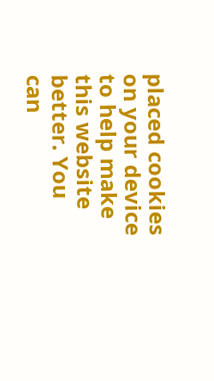placed cookies on your device to help make this website better. You can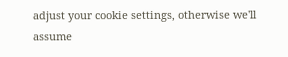adjust your cookie settings, otherwise we'll assume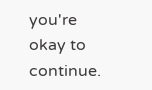you're okay to continue.